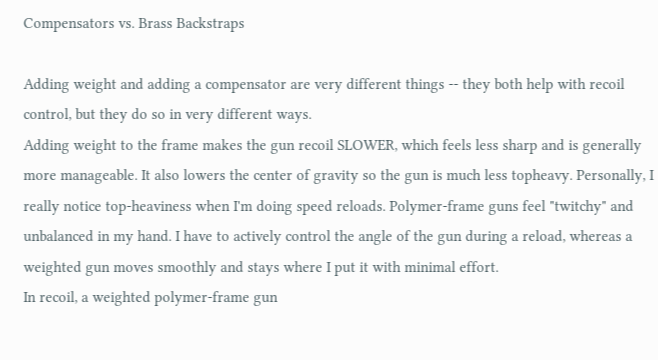Compensators vs. Brass Backstraps

Adding weight and adding a compensator are very different things -- they both help with recoil control, but they do so in very different ways.
Adding weight to the frame makes the gun recoil SLOWER, which feels less sharp and is generally more manageable. It also lowers the center of gravity so the gun is much less topheavy. Personally, I really notice top-heaviness when I'm doing speed reloads. Polymer-frame guns feel "twitchy" and unbalanced in my hand. I have to actively control the angle of the gun during a reload, whereas a weighted gun moves smoothly and stays where I put it with minimal effort.
In recoil, a weighted polymer-frame gun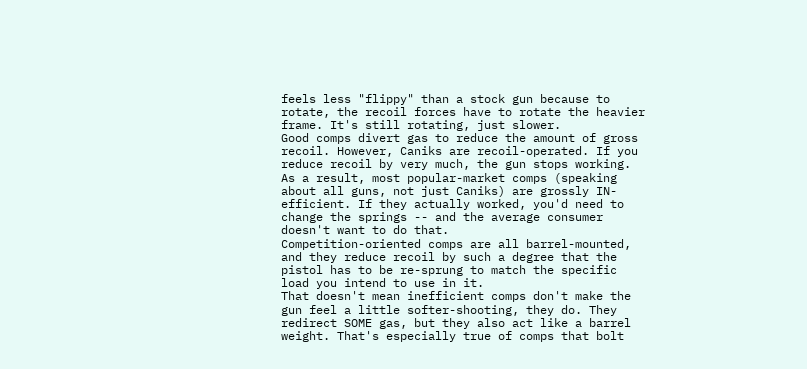feels less "flippy" than a stock gun because to rotate, the recoil forces have to rotate the heavier frame. It's still rotating, just slower.
Good comps divert gas to reduce the amount of gross recoil. However, Caniks are recoil-operated. If you reduce recoil by very much, the gun stops working. As a result, most popular-market comps (speaking about all guns, not just Caniks) are grossly IN-efficient. If they actually worked, you'd need to change the springs -- and the average consumer doesn't want to do that.
Competition-oriented comps are all barrel-mounted, and they reduce recoil by such a degree that the pistol has to be re-sprung to match the specific load you intend to use in it.
That doesn't mean inefficient comps don't make the gun feel a little softer-shooting, they do. They redirect SOME gas, but they also act like a barrel weight. That's especially true of comps that bolt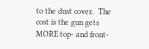to the dust cover.  The cost is the gun gets MORE top- and front-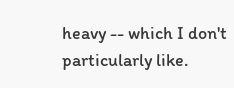heavy -- which I don't particularly like.